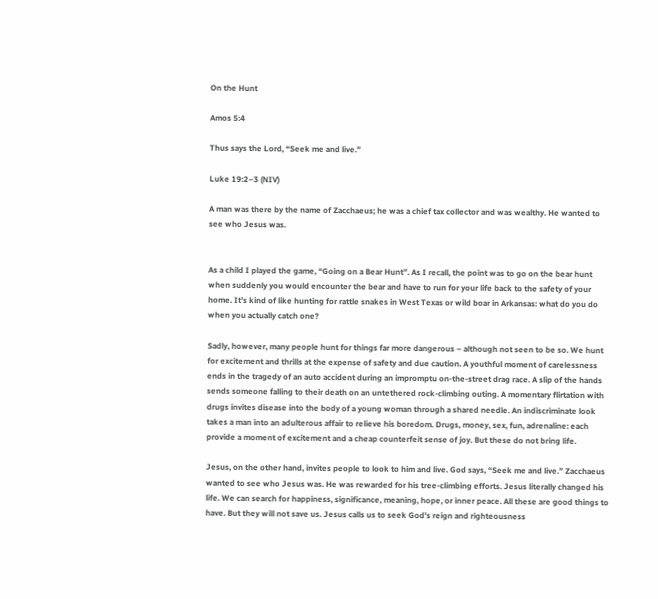On the Hunt

Amos 5:4

Thus says the Lord, “Seek me and live.”

Luke 19:2–3 (NIV)

A man was there by the name of Zacchaeus; he was a chief tax collector and was wealthy. He wanted to see who Jesus was.


As a child I played the game, “Going on a Bear Hunt”. As I recall, the point was to go on the bear hunt when suddenly you would encounter the bear and have to run for your life back to the safety of your home. It’s kind of like hunting for rattle snakes in West Texas or wild boar in Arkansas: what do you do when you actually catch one?

Sadly, however, many people hunt for things far more dangerous – although not seen to be so. We hunt for excitement and thrills at the expense of safety and due caution. A youthful moment of carelessness ends in the tragedy of an auto accident during an impromptu on-the-street drag race. A slip of the hands sends someone falling to their death on an untethered rock-climbing outing. A momentary flirtation with drugs invites disease into the body of a young woman through a shared needle. An indiscriminate look takes a man into an adulterous affair to relieve his boredom. Drugs, money, sex, fun, adrenaline: each provide a moment of excitement and a cheap counterfeit sense of joy. But these do not bring life.

Jesus, on the other hand, invites people to look to him and live. God says, “Seek me and live.” Zacchaeus wanted to see who Jesus was. He was rewarded for his tree-climbing efforts. Jesus literally changed his life. We can search for happiness, significance, meaning, hope, or inner peace. All these are good things to have. But they will not save us. Jesus calls us to seek God’s reign and righteousness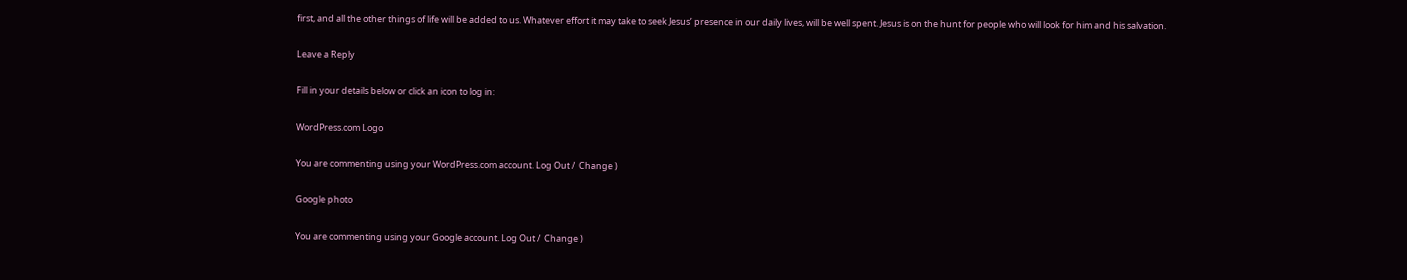first, and all the other things of life will be added to us. Whatever effort it may take to seek Jesus’ presence in our daily lives, will be well spent. Jesus is on the hunt for people who will look for him and his salvation.

Leave a Reply

Fill in your details below or click an icon to log in:

WordPress.com Logo

You are commenting using your WordPress.com account. Log Out /  Change )

Google photo

You are commenting using your Google account. Log Out /  Change )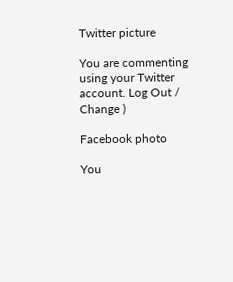Twitter picture

You are commenting using your Twitter account. Log Out /  Change )

Facebook photo

You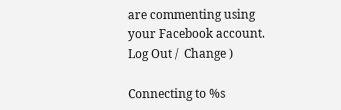are commenting using your Facebook account. Log Out /  Change )

Connecting to %s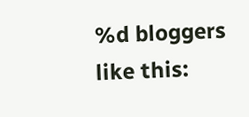%d bloggers like this: